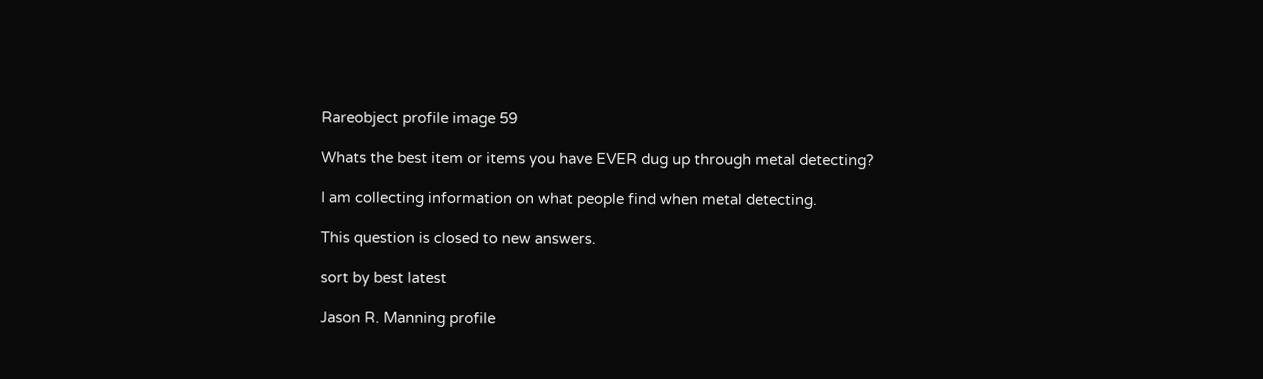Rareobject profile image 59

Whats the best item or items you have EVER dug up through metal detecting?

I am collecting information on what people find when metal detecting.

This question is closed to new answers.

sort by best latest

Jason R. Manning profile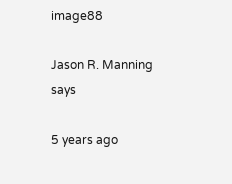image88

Jason R. Manning says

5 years ago